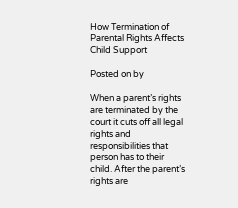How Termination of Parental Rights Affects Child Support

Posted on by

When a parent’s rights are terminated by the court it cuts off all legal rights and responsibilities that person has to their child. After the parent’s rights are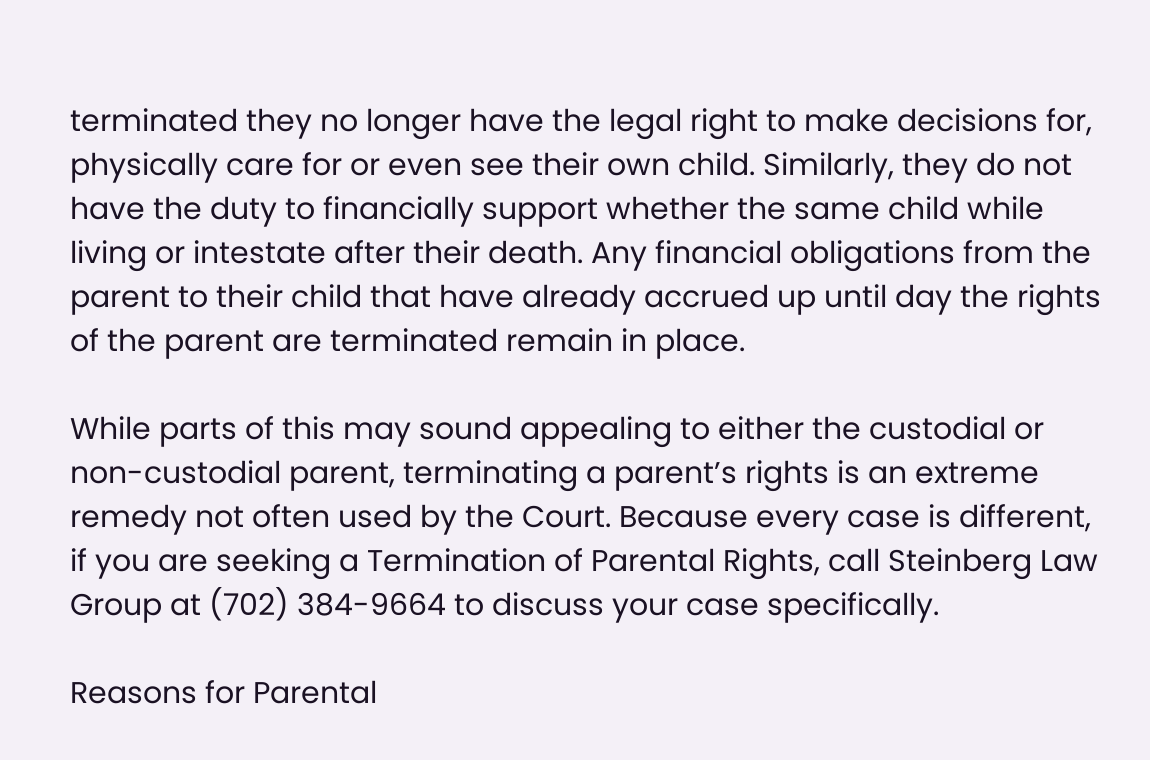terminated they no longer have the legal right to make decisions for, physically care for or even see their own child. Similarly, they do not have the duty to financially support whether the same child while living or intestate after their death. Any financial obligations from the parent to their child that have already accrued up until day the rights of the parent are terminated remain in place.

While parts of this may sound appealing to either the custodial or non-custodial parent, terminating a parent’s rights is an extreme remedy not often used by the Court. Because every case is different, if you are seeking a Termination of Parental Rights, call Steinberg Law Group at (702) 384-9664 to discuss your case specifically.

Reasons for Parental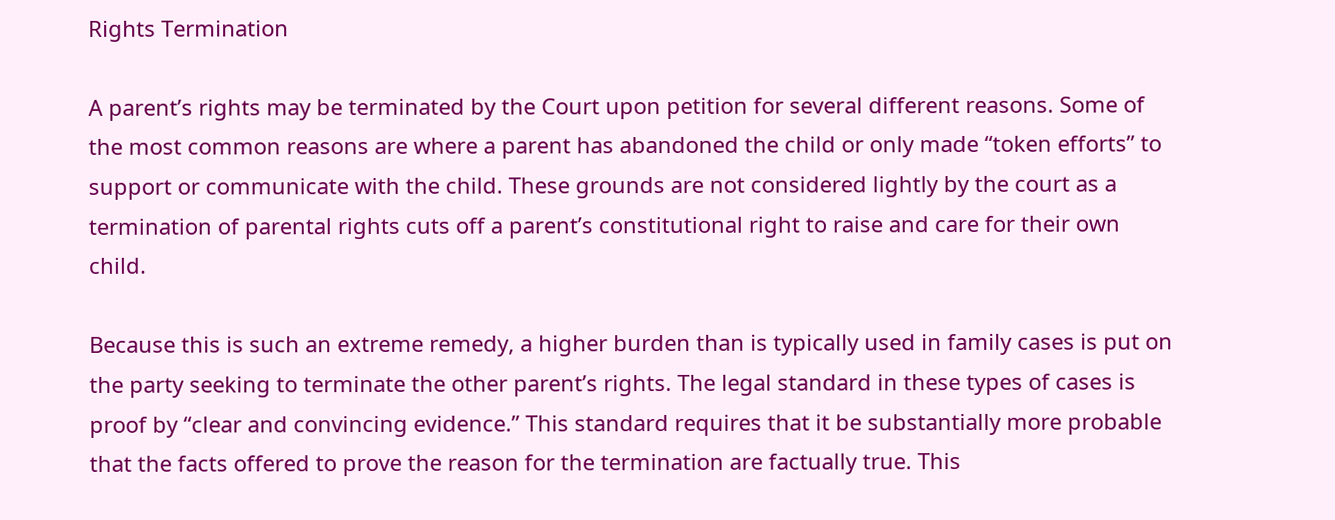Rights Termination

A parent’s rights may be terminated by the Court upon petition for several different reasons. Some of the most common reasons are where a parent has abandoned the child or only made “token efforts” to support or communicate with the child. These grounds are not considered lightly by the court as a termination of parental rights cuts off a parent’s constitutional right to raise and care for their own child.

Because this is such an extreme remedy, a higher burden than is typically used in family cases is put on the party seeking to terminate the other parent’s rights. The legal standard in these types of cases is proof by “clear and convincing evidence.” This standard requires that it be substantially more probable that the facts offered to prove the reason for the termination are factually true. This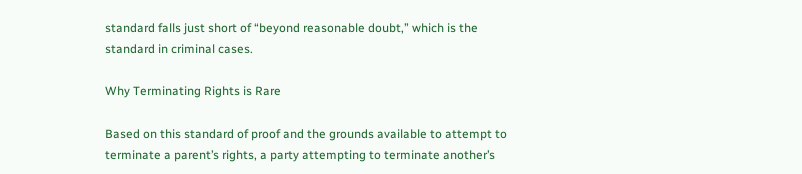standard falls just short of “beyond reasonable doubt,” which is the standard in criminal cases.

Why Terminating Rights is Rare

Based on this standard of proof and the grounds available to attempt to terminate a parent’s rights, a party attempting to terminate another’s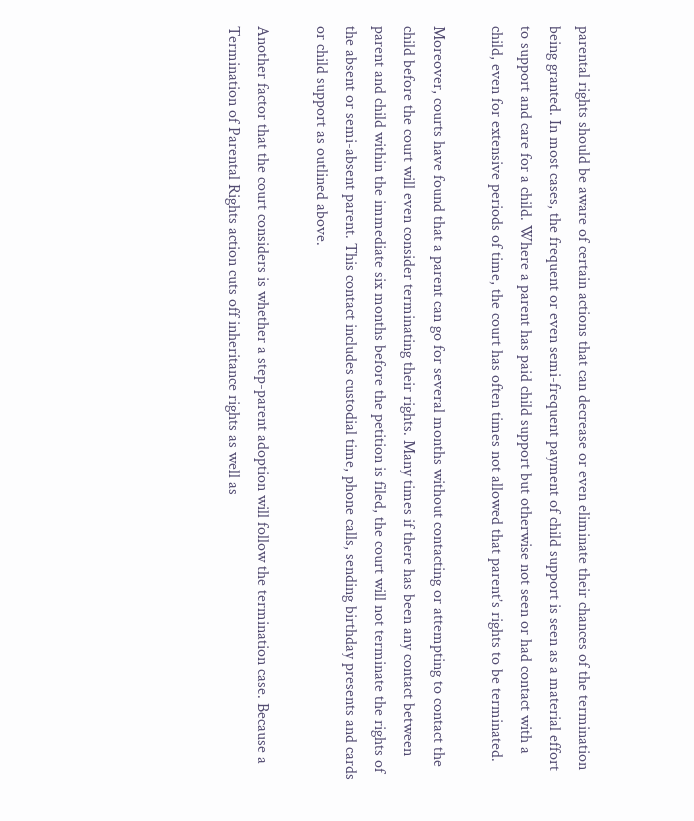parental rights should be aware of certain actions that can decrease or even eliminate their chances of the termination being granted. In most cases, the frequent or even semi-frequent payment of child support is seen as a material effort to support and care for a child. Where a parent has paid child support but otherwise not seen or had contact with a child, even for extensive periods of time, the court has often times not allowed that parent’s rights to be terminated.

Moreover, courts have found that a parent can go for several months without contacting or attempting to contact the child before the court will even consider terminating their rights. Many times if there has been any contact between parent and child within the immediate six months before the petition is filed, the court will not terminate the rights of the absent or semi-absent parent. This contact includes custodial time, phone calls, sending birthday presents and cards or child support as outlined above.

Another factor that the court considers is whether a step-parent adoption will follow the termination case. Because a Termination of Parental Rights action cuts off inheritance rights as well as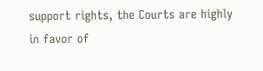support rights, the Courts are highly in favor of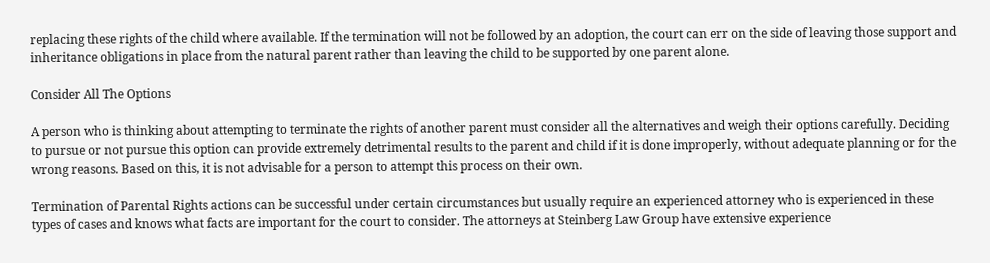replacing these rights of the child where available. If the termination will not be followed by an adoption, the court can err on the side of leaving those support and inheritance obligations in place from the natural parent rather than leaving the child to be supported by one parent alone.

Consider All The Options

A person who is thinking about attempting to terminate the rights of another parent must consider all the alternatives and weigh their options carefully. Deciding to pursue or not pursue this option can provide extremely detrimental results to the parent and child if it is done improperly, without adequate planning or for the wrong reasons. Based on this, it is not advisable for a person to attempt this process on their own.

Termination of Parental Rights actions can be successful under certain circumstances but usually require an experienced attorney who is experienced in these types of cases and knows what facts are important for the court to consider. The attorneys at Steinberg Law Group have extensive experience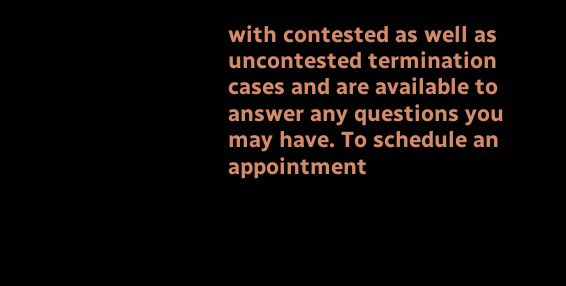with contested as well as uncontested termination cases and are available to answer any questions you may have. To schedule an appointment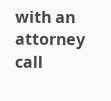with an attorney call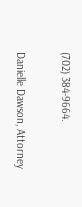(702) 384-9664.

Danielle Dawson, Attorney